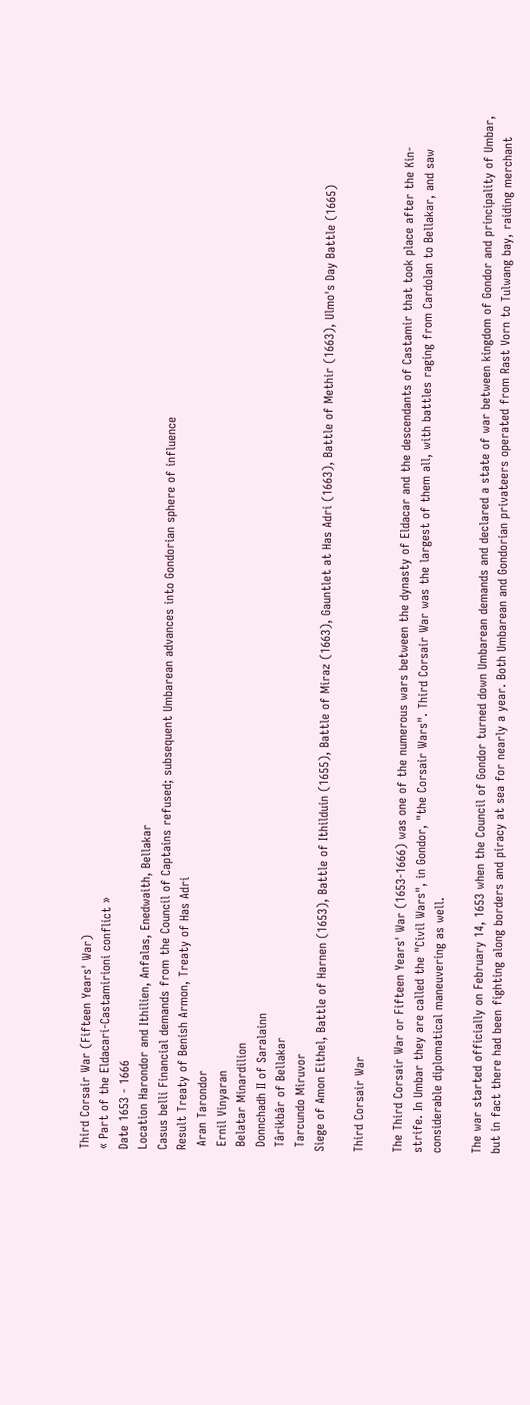Third Corsair War (Fifteen Years' War)
« Part of the Eldacari-Castamirioni conflict »
Date 1653 - 1666
Location Harondor and Ithilien, Anfalas, Enedwaith, Bellakar
Casus belli Financial demands from the Council of Captains refused; subsequent Umbarean advances into Gondorian sphere of influence
Result Treaty of Benish Armon, Treaty of Has Adri
 Aran Tarondor
 Ernil Vinyaran
 Belatar Minardilion
 Donnchadh II of Saralainn
 Târikbâr of Bellakar
 Tarcundo Miruvor
Siege of Amon Eithel, Battle of Harnen (1653), Battle of Ithilduin (1655), Battle of Miraz (1663), Gauntlet at Has Adri (1663), Battle of Methir (1663), Ulmo's Day Battle (1665)

Third Corsair War

The Third Corsair War or Fifteen Years' War (1653-1666) was one of the numerous wars between the dynasty of Eldacar and the descendants of Castamir that took place after the Kin-strife. In Umbar they are called the "Civil Wars", in Gondor, "the Corsair Wars". Third Corsair War was the largest of them all, with battles raging from Cardolan to Bellakar, and saw considerable diplomatical maneuvering as well.

The war started officially on February 14, 1653 when the Council of Gondor turned down Umbarean demands and declared a state of war between kingdom of Gondor and principality of Umbar, but in fact there had been fighting along borders and piracy at sea for nearly a year. Both Umbarean and Gondorian privateers operated from Rast Vorn to Tulwang bay, raiding merchant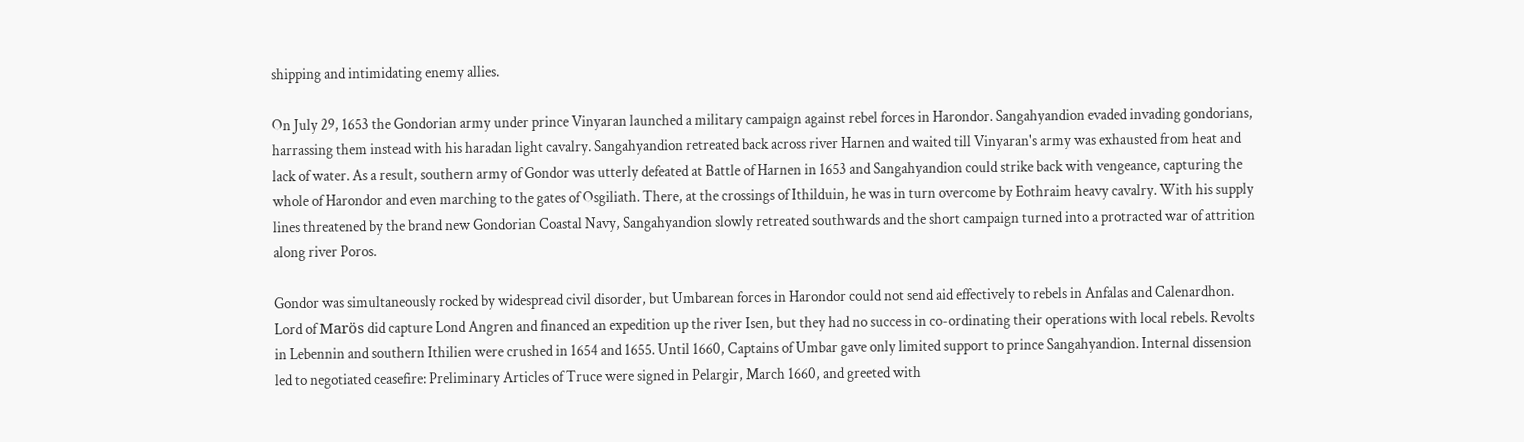shipping and intimidating enemy allies.

On July 29, 1653 the Gondorian army under prince Vinyaran launched a military campaign against rebel forces in Harondor. Sangahyandion evaded invading gondorians, harrassing them instead with his haradan light cavalry. Sangahyandion retreated back across river Harnen and waited till Vinyaran's army was exhausted from heat and lack of water. As a result, southern army of Gondor was utterly defeated at Battle of Harnen in 1653 and Sangahyandion could strike back with vengeance, capturing the whole of Harondor and even marching to the gates of Osgiliath. There, at the crossings of Ithilduin, he was in turn overcome by Eothraim heavy cavalry. With his supply lines threatened by the brand new Gondorian Coastal Navy, Sangahyandion slowly retreated southwards and the short campaign turned into a protracted war of attrition along river Poros.

Gondor was simultaneously rocked by widespread civil disorder, but Umbarean forces in Harondor could not send aid effectively to rebels in Anfalas and Calenardhon. Lord of Marös did capture Lond Angren and financed an expedition up the river Isen, but they had no success in co-ordinating their operations with local rebels. Revolts in Lebennin and southern Ithilien were crushed in 1654 and 1655. Until 1660, Captains of Umbar gave only limited support to prince Sangahyandion. Internal dissension led to negotiated ceasefire: Preliminary Articles of Truce were signed in Pelargir, March 1660, and greeted with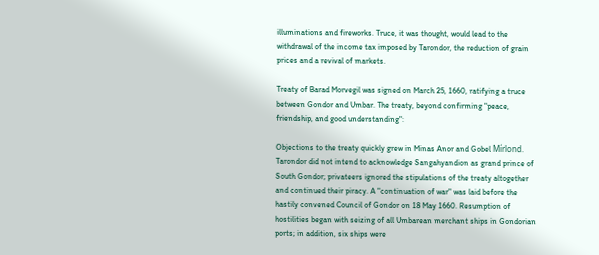illuminations and fireworks. Truce, it was thought, would lead to the withdrawal of the income tax imposed by Tarondor, the reduction of grain prices and a revival of markets.

Treaty of Barad Morvegil was signed on March 25, 1660, ratifying a truce between Gondor and Umbar. The treaty, beyond confirming "peace, friendship, and good understanding":

Objections to the treaty quickly grew in Minas Anor and Gobel Mírlond. Tarondor did not intend to acknowledge Sangahyandion as grand prince of South Gondor; privateers ignored the stipulations of the treaty altogether and continued their piracy. A "continuation of war" was laid before the hastily convened Council of Gondor on 18 May 1660. Resumption of hostilities began with seizing of all Umbarean merchant ships in Gondorian ports; in addition, six ships were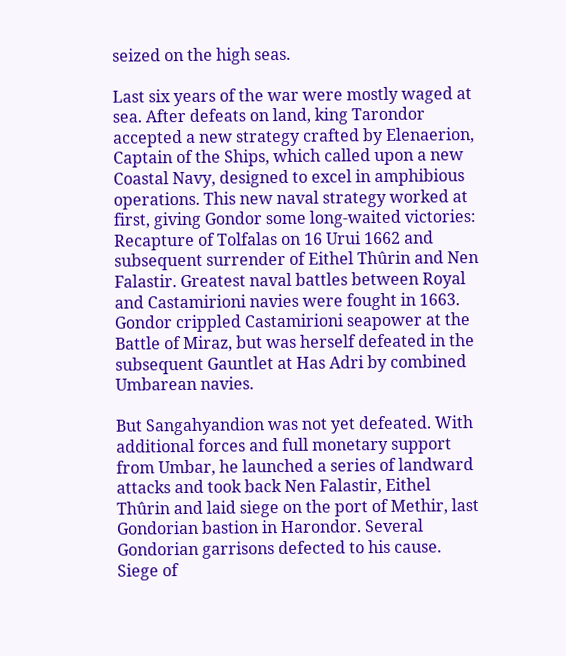seized on the high seas.

Last six years of the war were mostly waged at sea. After defeats on land, king Tarondor accepted a new strategy crafted by Elenaerion, Captain of the Ships, which called upon a new Coastal Navy, designed to excel in amphibious operations. This new naval strategy worked at first, giving Gondor some long-waited victories: Recapture of Tolfalas on 16 Urui 1662 and subsequent surrender of Eithel Thûrin and Nen Falastir. Greatest naval battles between Royal and Castamirioni navies were fought in 1663. Gondor crippled Castamirioni seapower at the Battle of Miraz, but was herself defeated in the subsequent Gauntlet at Has Adri by combined Umbarean navies.

But Sangahyandion was not yet defeated. With additional forces and full monetary support from Umbar, he launched a series of landward attacks and took back Nen Falastir, Eithel Thûrin and laid siege on the port of Methir, last Gondorian bastion in Harondor. Several Gondorian garrisons defected to his cause. Siege of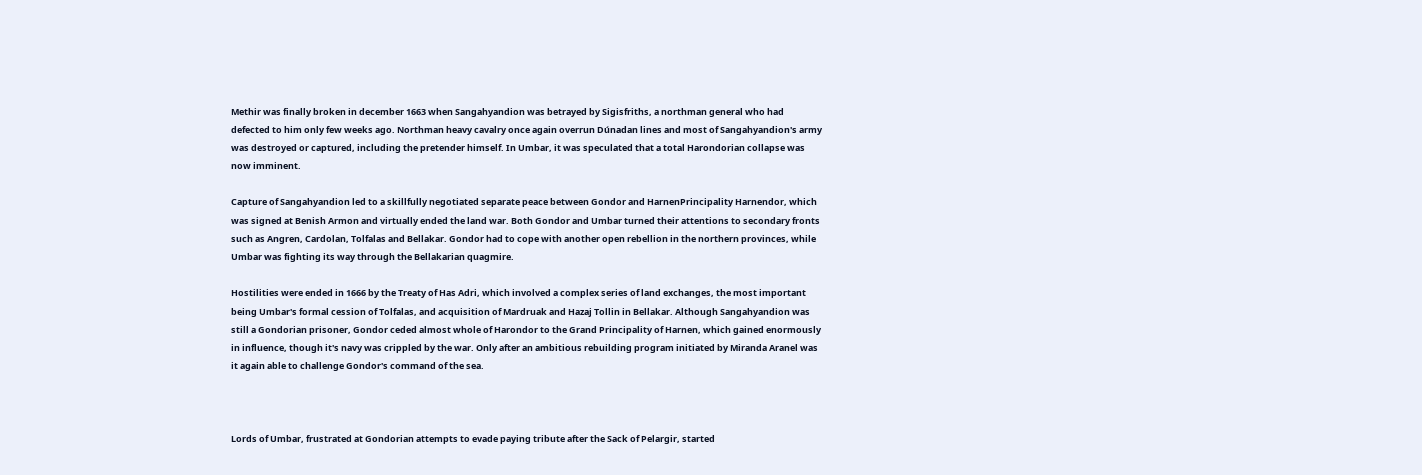Methir was finally broken in december 1663 when Sangahyandion was betrayed by Sigisfriths, a northman general who had defected to him only few weeks ago. Northman heavy cavalry once again overrun Dúnadan lines and most of Sangahyandion's army was destroyed or captured, including the pretender himself. In Umbar, it was speculated that a total Harondorian collapse was now imminent.

Capture of Sangahyandion led to a skillfully negotiated separate peace between Gondor and HarnenPrincipality Harnendor, which was signed at Benish Armon and virtually ended the land war. Both Gondor and Umbar turned their attentions to secondary fronts such as Angren, Cardolan, Tolfalas and Bellakar. Gondor had to cope with another open rebellion in the northern provinces, while Umbar was fighting its way through the Bellakarian quagmire.

Hostilities were ended in 1666 by the Treaty of Has Adri, which involved a complex series of land exchanges, the most important being Umbar's formal cession of Tolfalas, and acquisition of Mardruak and Hazaj Tollin in Bellakar. Although Sangahyandion was still a Gondorian prisoner, Gondor ceded almost whole of Harondor to the Grand Principality of Harnen, which gained enormously in influence, though it's navy was crippled by the war. Only after an ambitious rebuilding program initiated by Miranda Aranel was it again able to challenge Gondor's command of the sea.



Lords of Umbar, frustrated at Gondorian attempts to evade paying tribute after the Sack of Pelargir, started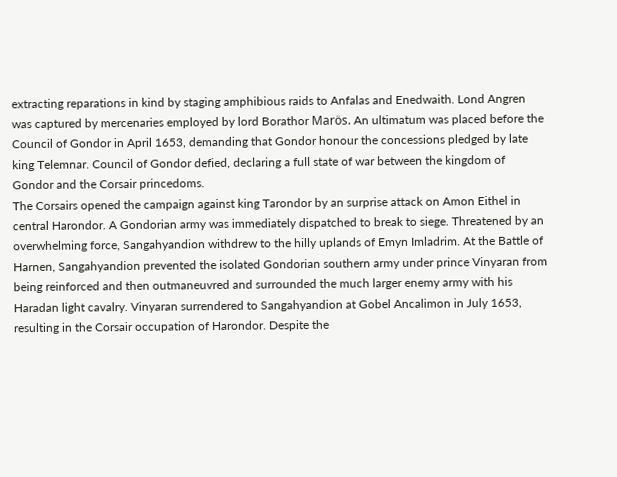extracting reparations in kind by staging amphibious raids to Anfalas and Enedwaith. Lond Angren was captured by mercenaries employed by lord Borathor Marös. An ultimatum was placed before the Council of Gondor in April 1653, demanding that Gondor honour the concessions pledged by late king Telemnar. Council of Gondor defied, declaring a full state of war between the kingdom of Gondor and the Corsair princedoms.
The Corsairs opened the campaign against king Tarondor by an surprise attack on Amon Eithel in central Harondor. A Gondorian army was immediately dispatched to break to siege. Threatened by an overwhelming force, Sangahyandion withdrew to the hilly uplands of Emyn Imladrim. At the Battle of Harnen, Sangahyandion prevented the isolated Gondorian southern army under prince Vinyaran from being reinforced and then outmaneuvred and surrounded the much larger enemy army with his Haradan light cavalry. Vinyaran surrendered to Sangahyandion at Gobel Ancalimon in July 1653, resulting in the Corsair occupation of Harondor. Despite the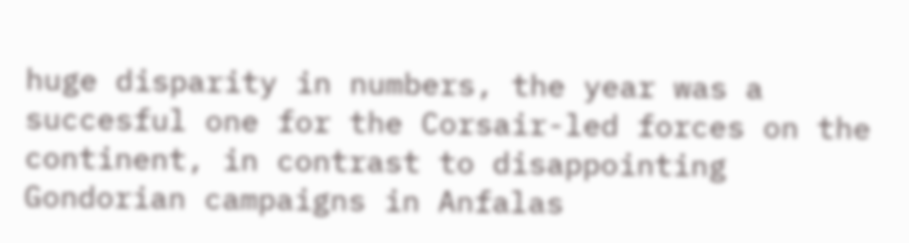huge disparity in numbers, the year was a succesful one for the Corsair-led forces on the continent, in contrast to disappointing Gondorian campaigns in Anfalas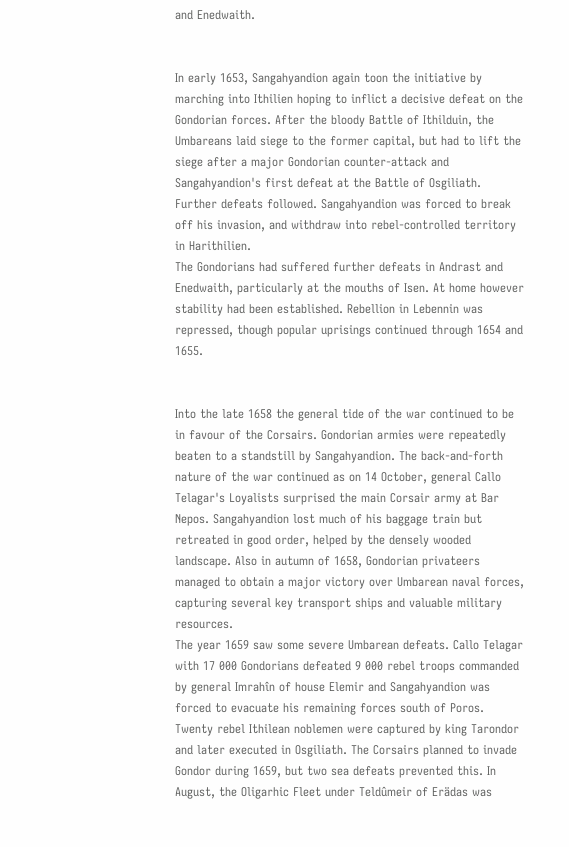and Enedwaith.


In early 1653, Sangahyandion again toon the initiative by marching into Ithilien hoping to inflict a decisive defeat on the Gondorian forces. After the bloody Battle of Ithilduin, the Umbareans laid siege to the former capital, but had to lift the siege after a major Gondorian counter-attack and Sangahyandion's first defeat at the Battle of Osgiliath. Further defeats followed. Sangahyandion was forced to break off his invasion, and withdraw into rebel-controlled territory in Harithilien.
The Gondorians had suffered further defeats in Andrast and Enedwaith, particularly at the mouths of Isen. At home however stability had been established. Rebellion in Lebennin was repressed, though popular uprisings continued through 1654 and 1655.


Into the late 1658 the general tide of the war continued to be in favour of the Corsairs. Gondorian armies were repeatedly beaten to a standstill by Sangahyandion. The back-and-forth nature of the war continued as on 14 October, general Callo Telagar's Loyalists surprised the main Corsair army at Bar Nepos. Sangahyandion lost much of his baggage train but retreated in good order, helped by the densely wooded landscape. Also in autumn of 1658, Gondorian privateers managed to obtain a major victory over Umbarean naval forces, capturing several key transport ships and valuable military resources.
The year 1659 saw some severe Umbarean defeats. Callo Telagar with 17 000 Gondorians defeated 9 000 rebel troops commanded by general Imrahîn of house Elemir and Sangahyandion was forced to evacuate his remaining forces south of Poros. Twenty rebel Ithilean noblemen were captured by king Tarondor and later executed in Osgiliath. The Corsairs planned to invade Gondor during 1659, but two sea defeats prevented this. In August, the Oligarhic Fleet under Teldûmeir of Erädas was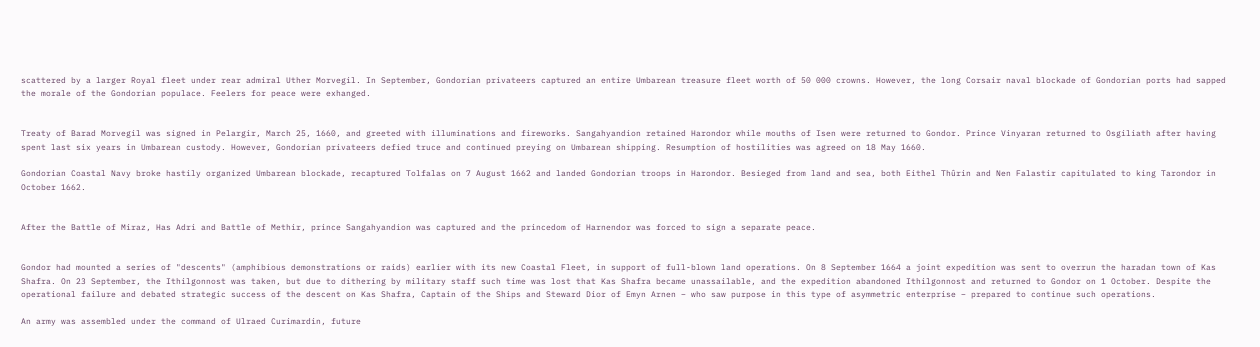scattered by a larger Royal fleet under rear admiral Uther Morvegil. In September, Gondorian privateers captured an entire Umbarean treasure fleet worth of 50 000 crowns. However, the long Corsair naval blockade of Gondorian ports had sapped the morale of the Gondorian populace. Feelers for peace were exhanged.


Treaty of Barad Morvegil was signed in Pelargir, March 25, 1660, and greeted with illuminations and fireworks. Sangahyandion retained Harondor while mouths of Isen were returned to Gondor. Prince Vinyaran returned to Osgiliath after having spent last six years in Umbarean custody. However, Gondorian privateers defied truce and continued preying on Umbarean shipping. Resumption of hostilities was agreed on 18 May 1660.

Gondorian Coastal Navy broke hastily organized Umbarean blockade, recaptured Tolfalas on 7 August 1662 and landed Gondorian troops in Harondor. Besieged from land and sea, both Eithel Thûrin and Nen Falastir capitulated to king Tarondor in October 1662.


After the Battle of Miraz, Has Adri and Battle of Methir, prince Sangahyandion was captured and the princedom of Harnendor was forced to sign a separate peace.


Gondor had mounted a series of "descents" (amphibious demonstrations or raids) earlier with its new Coastal Fleet, in support of full-blown land operations. On 8 September 1664 a joint expedition was sent to overrun the haradan town of Kas Shafra. On 23 September, the Ithilgonnost was taken, but due to dithering by military staff such time was lost that Kas Shafra became unassailable, and the expedition abandoned Ithilgonnost and returned to Gondor on 1 October. Despite the operational failure and debated strategic success of the descent on Kas Shafra, Captain of the Ships and Steward Dior of Emyn Arnen – who saw purpose in this type of asymmetric enterprise – prepared to continue such operations.

An army was assembled under the command of Ulraed Curimardin, future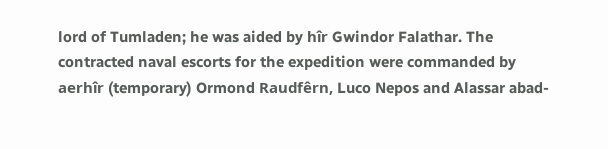lord of Tumladen; he was aided by hîr Gwindor Falathar. The contracted naval escorts for the expedition were commanded by aerhîr (temporary) Ormond Raudfêrn, Luco Nepos and Alassar abad-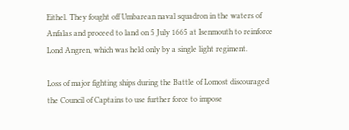Eithel. They fought off Umbarean naval squadron in the waters of Anfalas and proceed to land on 5 July 1665 at Isenmouth to reinforce Lond Angren, which was held only by a single light regiment.

Loss of major fighting ships during the Battle of Lomost discouraged the Council of Captains to use further force to impose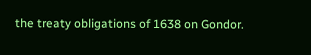the treaty obligations of 1638 on Gondor.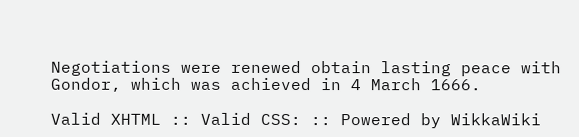Negotiations were renewed obtain lasting peace with Gondor, which was achieved in 4 March 1666.

Valid XHTML :: Valid CSS: :: Powered by WikkaWiki